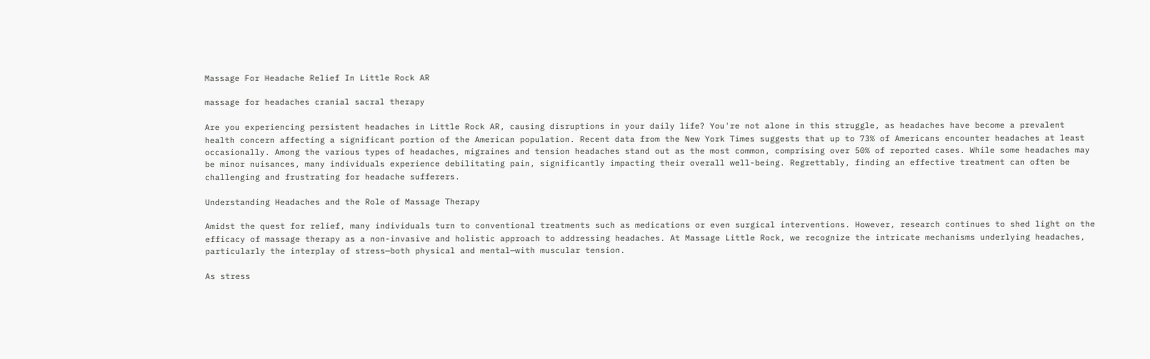Massage For Headache Relief In Little Rock AR

massage for headaches cranial sacral therapy

Are you experiencing persistent headaches in Little Rock AR, causing disruptions in your daily life? You're not alone in this struggle, as headaches have become a prevalent health concern affecting a significant portion of the American population. Recent data from the New York Times suggests that up to 73% of Americans encounter headaches at least occasionally. Among the various types of headaches, migraines and tension headaches stand out as the most common, comprising over 50% of reported cases. While some headaches may be minor nuisances, many individuals experience debilitating pain, significantly impacting their overall well-being. Regrettably, finding an effective treatment can often be challenging and frustrating for headache sufferers.

Understanding Headaches and the Role of Massage Therapy

Amidst the quest for relief, many individuals turn to conventional treatments such as medications or even surgical interventions. However, research continues to shed light on the efficacy of massage therapy as a non-invasive and holistic approach to addressing headaches. At Massage Little Rock, we recognize the intricate mechanisms underlying headaches, particularly the interplay of stress—both physical and mental—with muscular tension.

As stress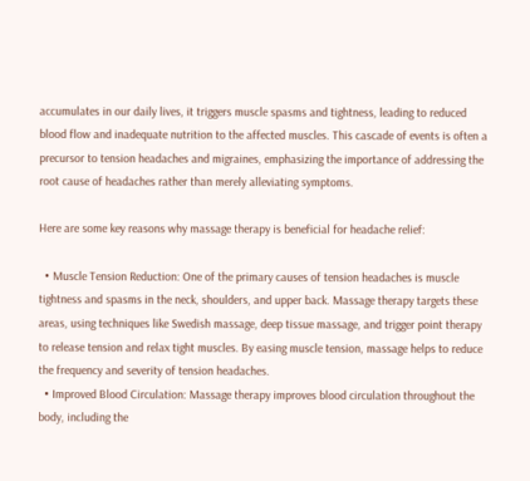accumulates in our daily lives, it triggers muscle spasms and tightness, leading to reduced blood flow and inadequate nutrition to the affected muscles. This cascade of events is often a precursor to tension headaches and migraines, emphasizing the importance of addressing the root cause of headaches rather than merely alleviating symptoms.

Here are some key reasons why massage therapy is beneficial for headache relief:

  • Muscle Tension Reduction: One of the primary causes of tension headaches is muscle tightness and spasms in the neck, shoulders, and upper back. Massage therapy targets these areas, using techniques like Swedish massage, deep tissue massage, and trigger point therapy to release tension and relax tight muscles. By easing muscle tension, massage helps to reduce the frequency and severity of tension headaches.
  • Improved Blood Circulation: Massage therapy improves blood circulation throughout the body, including the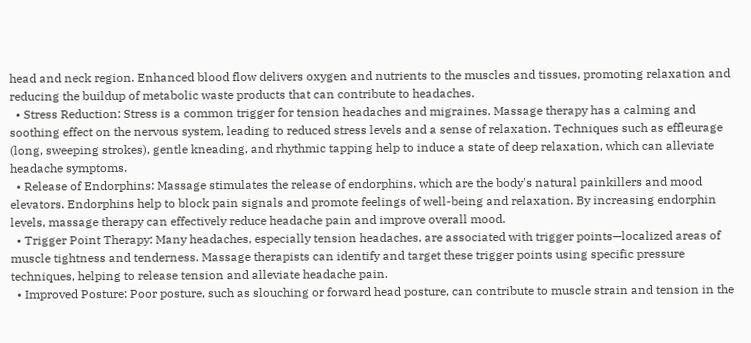head and neck region. Enhanced blood flow delivers oxygen and nutrients to the muscles and tissues, promoting relaxation and reducing the buildup of metabolic waste products that can contribute to headaches.
  • Stress Reduction: Stress is a common trigger for tension headaches and migraines. Massage therapy has a calming and soothing effect on the nervous system, leading to reduced stress levels and a sense of relaxation. Techniques such as effleurage (long, sweeping strokes), gentle kneading, and rhythmic tapping help to induce a state of deep relaxation, which can alleviate headache symptoms.
  • Release of Endorphins: Massage stimulates the release of endorphins, which are the body's natural painkillers and mood elevators. Endorphins help to block pain signals and promote feelings of well-being and relaxation. By increasing endorphin levels, massage therapy can effectively reduce headache pain and improve overall mood.
  • Trigger Point Therapy: Many headaches, especially tension headaches, are associated with trigger points—localized areas of muscle tightness and tenderness. Massage therapists can identify and target these trigger points using specific pressure techniques, helping to release tension and alleviate headache pain.
  • Improved Posture: Poor posture, such as slouching or forward head posture, can contribute to muscle strain and tension in the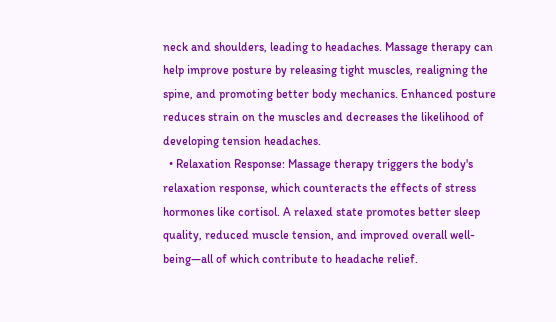neck and shoulders, leading to headaches. Massage therapy can help improve posture by releasing tight muscles, realigning the spine, and promoting better body mechanics. Enhanced posture reduces strain on the muscles and decreases the likelihood of developing tension headaches.
  • Relaxation Response: Massage therapy triggers the body's relaxation response, which counteracts the effects of stress hormones like cortisol. A relaxed state promotes better sleep quality, reduced muscle tension, and improved overall well-being—all of which contribute to headache relief.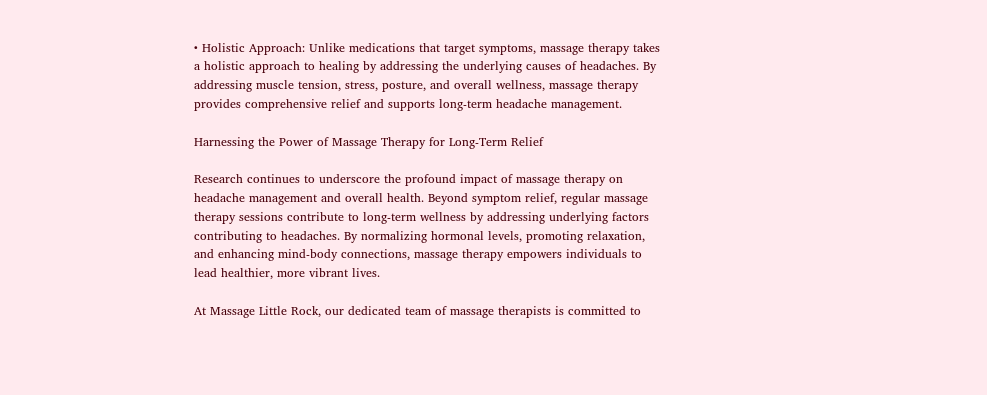• Holistic Approach: Unlike medications that target symptoms, massage therapy takes a holistic approach to healing by addressing the underlying causes of headaches. By addressing muscle tension, stress, posture, and overall wellness, massage therapy provides comprehensive relief and supports long-term headache management.

Harnessing the Power of Massage Therapy for Long-Term Relief

Research continues to underscore the profound impact of massage therapy on headache management and overall health. Beyond symptom relief, regular massage therapy sessions contribute to long-term wellness by addressing underlying factors contributing to headaches. By normalizing hormonal levels, promoting relaxation, and enhancing mind-body connections, massage therapy empowers individuals to lead healthier, more vibrant lives.

At Massage Little Rock, our dedicated team of massage therapists is committed to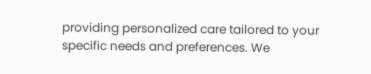providing personalized care tailored to your specific needs and preferences. We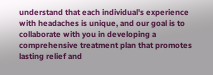understand that each individual's experience with headaches is unique, and our goal is to collaborate with you in developing a comprehensive treatment plan that promotes lasting relief and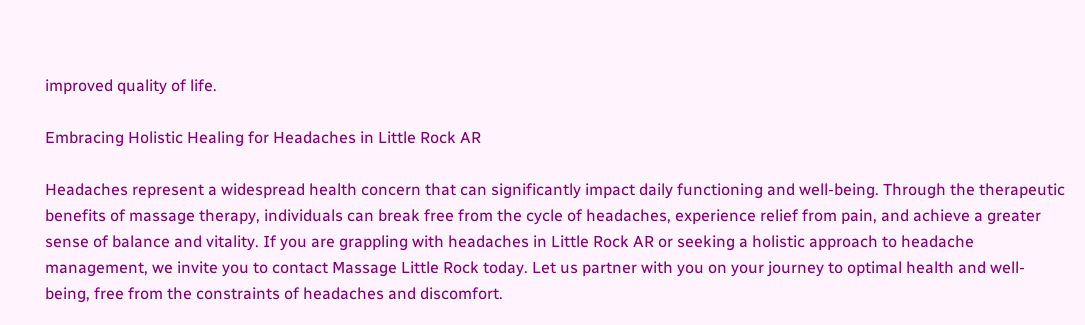improved quality of life.

Embracing Holistic Healing for Headaches in Little Rock AR

Headaches represent a widespread health concern that can significantly impact daily functioning and well-being. Through the therapeutic benefits of massage therapy, individuals can break free from the cycle of headaches, experience relief from pain, and achieve a greater sense of balance and vitality. If you are grappling with headaches in Little Rock AR or seeking a holistic approach to headache management, we invite you to contact Massage Little Rock today. Let us partner with you on your journey to optimal health and well-being, free from the constraints of headaches and discomfort.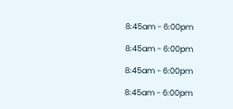8:45am - 6:00pm

8:45am - 6:00pm

8:45am - 6:00pm

8:45am - 6:00pm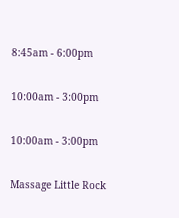8:45am - 6:00pm

10:00am - 3:00pm

10:00am - 3:00pm

Massage Little Rock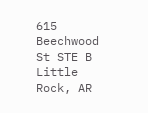615 Beechwood St STE B
Little Rock, AR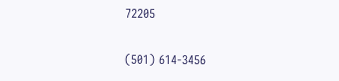72205

(501) 614-3456